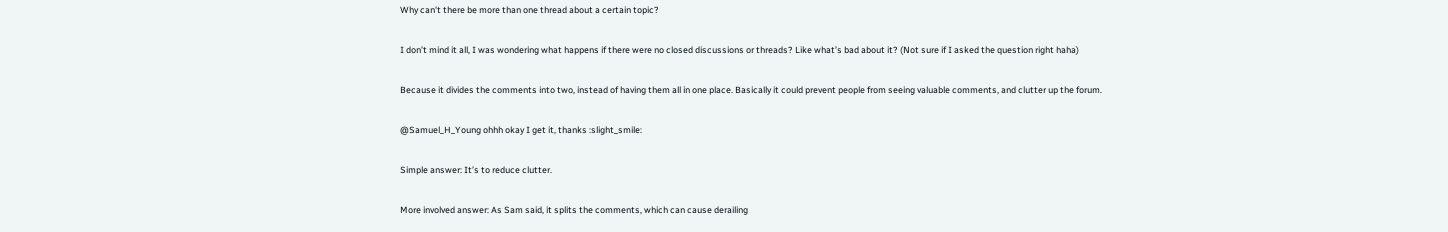Why can't there be more than one thread about a certain topic?

I don’t mind it all, I was wondering what happens if there were no closed discussions or threads? Like what’s bad about it? (Not sure if I asked the question right haha)

Because it divides the comments into two, instead of having them all in one place. Basically it could prevent people from seeing valuable comments, and clutter up the forum.

@Samuel_H_Young ohhh okay I get it, thanks :slight_smile:

Simple answer: It’s to reduce clutter.

More involved answer: As Sam said, it splits the comments, which can cause derailing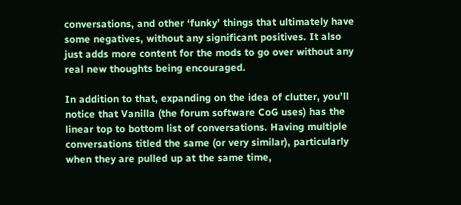conversations, and other ‘funky’ things that ultimately have some negatives, without any significant positives. It also just adds more content for the mods to go over without any real new thoughts being encouraged.

In addition to that, expanding on the idea of clutter, you’ll notice that Vanilla (the forum software CoG uses) has the linear top to bottom list of conversations. Having multiple conversations titled the same (or very similar), particularly when they are pulled up at the same time,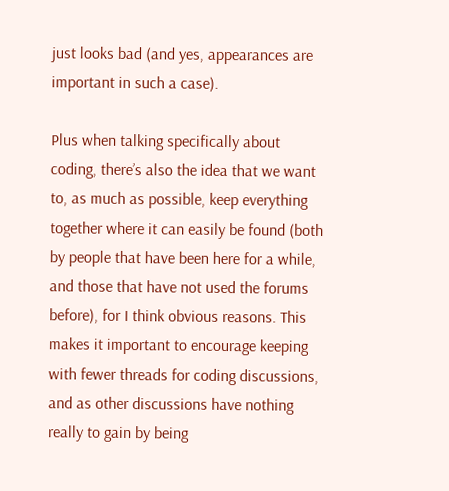just looks bad (and yes, appearances are important in such a case).

Plus when talking specifically about coding, there’s also the idea that we want to, as much as possible, keep everything together where it can easily be found (both by people that have been here for a while, and those that have not used the forums before), for I think obvious reasons. This makes it important to encourage keeping with fewer threads for coding discussions, and as other discussions have nothing really to gain by being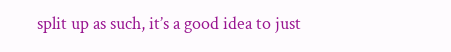split up as such, it’s a good idea to just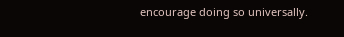encourage doing so universally.